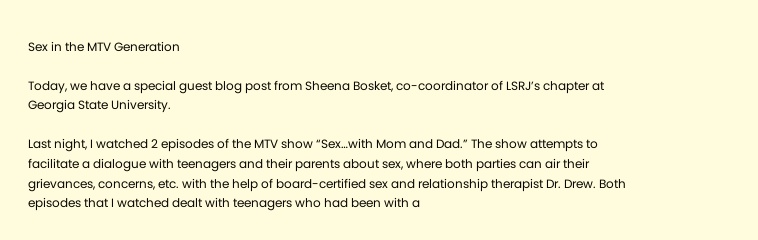Sex in the MTV Generation

Today, we have a special guest blog post from Sheena Bosket, co-coordinator of LSRJ’s chapter at Georgia State University.

Last night, I watched 2 episodes of the MTV show “Sex…with Mom and Dad.” The show attempts to facilitate a dialogue with teenagers and their parents about sex, where both parties can air their grievances, concerns, etc. with the help of board-certified sex and relationship therapist Dr. Drew. Both episodes that I watched dealt with teenagers who had been with a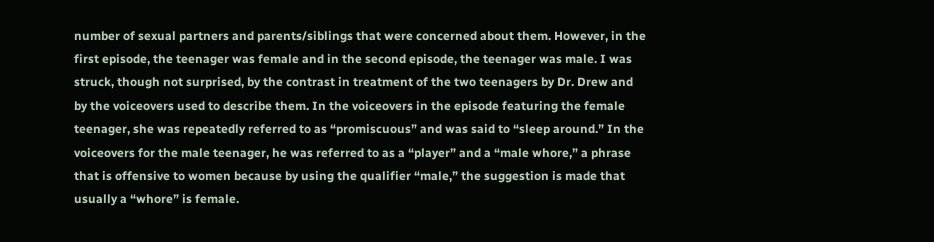number of sexual partners and parents/siblings that were concerned about them. However, in the first episode, the teenager was female and in the second episode, the teenager was male. I was struck, though not surprised, by the contrast in treatment of the two teenagers by Dr. Drew and by the voiceovers used to describe them. In the voiceovers in the episode featuring the female teenager, she was repeatedly referred to as “promiscuous” and was said to “sleep around.” In the voiceovers for the male teenager, he was referred to as a “player” and a “male whore,” a phrase that is offensive to women because by using the qualifier “male,” the suggestion is made that usually a “whore” is female.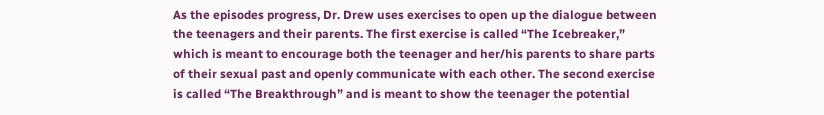As the episodes progress, Dr. Drew uses exercises to open up the dialogue between the teenagers and their parents. The first exercise is called “The Icebreaker,” which is meant to encourage both the teenager and her/his parents to share parts of their sexual past and openly communicate with each other. The second exercise is called “The Breakthrough” and is meant to show the teenager the potential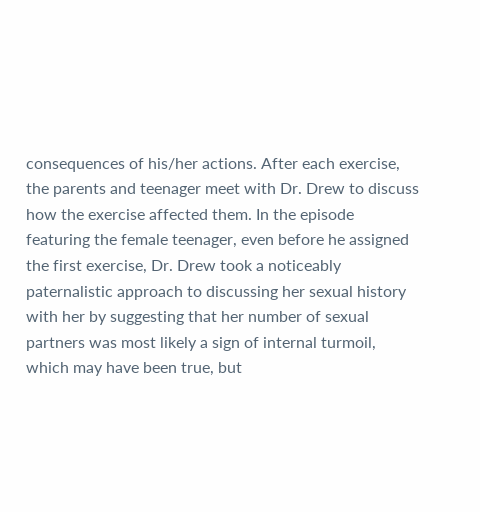consequences of his/her actions. After each exercise, the parents and teenager meet with Dr. Drew to discuss how the exercise affected them. In the episode featuring the female teenager, even before he assigned the first exercise, Dr. Drew took a noticeably paternalistic approach to discussing her sexual history with her by suggesting that her number of sexual partners was most likely a sign of internal turmoil, which may have been true, but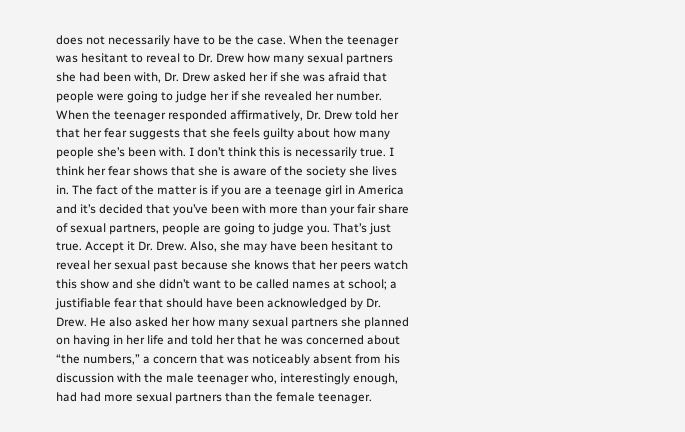does not necessarily have to be the case. When the teenager was hesitant to reveal to Dr. Drew how many sexual partners she had been with, Dr. Drew asked her if she was afraid that people were going to judge her if she revealed her number. When the teenager responded affirmatively, Dr. Drew told her that her fear suggests that she feels guilty about how many people she’s been with. I don’t think this is necessarily true. I think her fear shows that she is aware of the society she lives in. The fact of the matter is if you are a teenage girl in America and it’s decided that you’ve been with more than your fair share of sexual partners, people are going to judge you. That’s just true. Accept it Dr. Drew. Also, she may have been hesitant to reveal her sexual past because she knows that her peers watch this show and she didn’t want to be called names at school; a justifiable fear that should have been acknowledged by Dr. Drew. He also asked her how many sexual partners she planned on having in her life and told her that he was concerned about “the numbers,” a concern that was noticeably absent from his discussion with the male teenager who, interestingly enough, had had more sexual partners than the female teenager.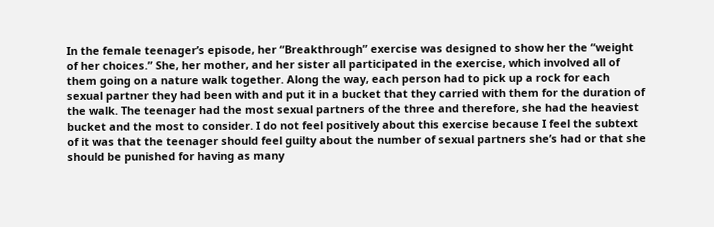In the female teenager’s episode, her “Breakthrough” exercise was designed to show her the “weight of her choices.” She, her mother, and her sister all participated in the exercise, which involved all of them going on a nature walk together. Along the way, each person had to pick up a rock for each sexual partner they had been with and put it in a bucket that they carried with them for the duration of the walk. The teenager had the most sexual partners of the three and therefore, she had the heaviest bucket and the most to consider. I do not feel positively about this exercise because I feel the subtext of it was that the teenager should feel guilty about the number of sexual partners she’s had or that she should be punished for having as many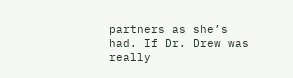partners as she’s had. If Dr. Drew was really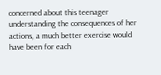concerned about this teenager understanding the consequences of her actions, a much better exercise would have been for each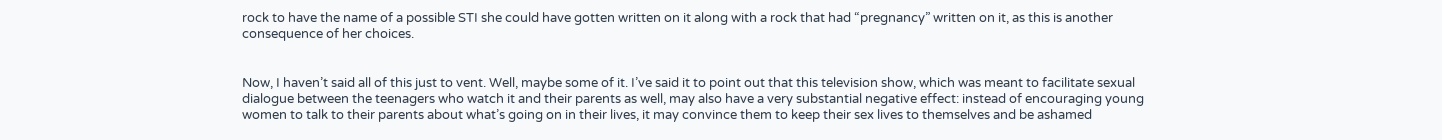rock to have the name of a possible STI she could have gotten written on it along with a rock that had “pregnancy” written on it, as this is another consequence of her choices.


Now, I haven’t said all of this just to vent. Well, maybe some of it. I’ve said it to point out that this television show, which was meant to facilitate sexual dialogue between the teenagers who watch it and their parents as well, may also have a very substantial negative effect: instead of encouraging young women to talk to their parents about what’s going on in their lives, it may convince them to keep their sex lives to themselves and be ashamed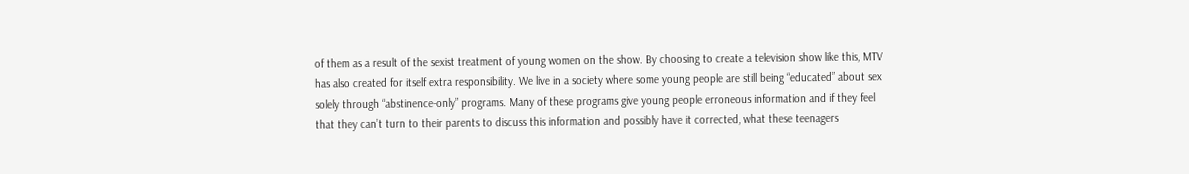of them as a result of the sexist treatment of young women on the show. By choosing to create a television show like this, MTV has also created for itself extra responsibility. We live in a society where some young people are still being “educated” about sex solely through “abstinence-only” programs. Many of these programs give young people erroneous information and if they feel that they can’t turn to their parents to discuss this information and possibly have it corrected, what these teenagers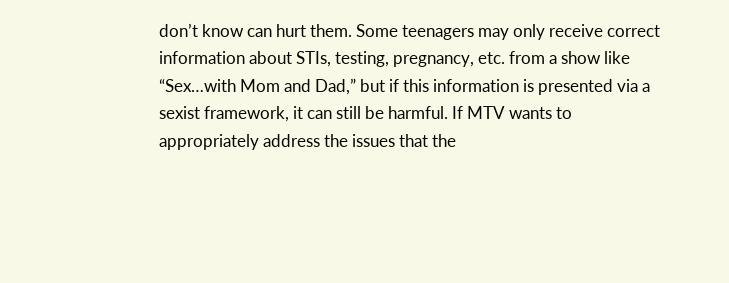don’t know can hurt them. Some teenagers may only receive correct information about STIs, testing, pregnancy, etc. from a show like “Sex…with Mom and Dad,” but if this information is presented via a sexist framework, it can still be harmful. If MTV wants to appropriately address the issues that the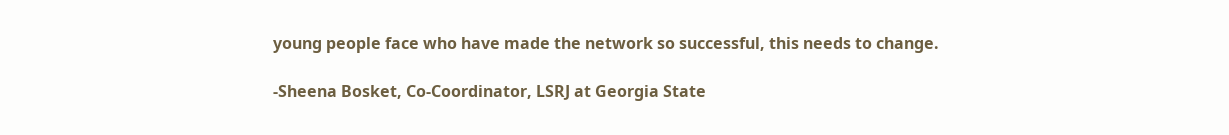young people face who have made the network so successful, this needs to change.

-Sheena Bosket, Co-Coordinator, LSRJ at Georgia State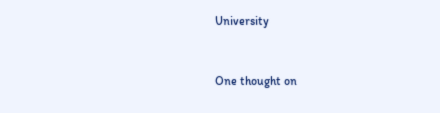University


One thought on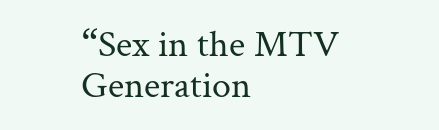“Sex in the MTV Generation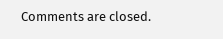Comments are closed.